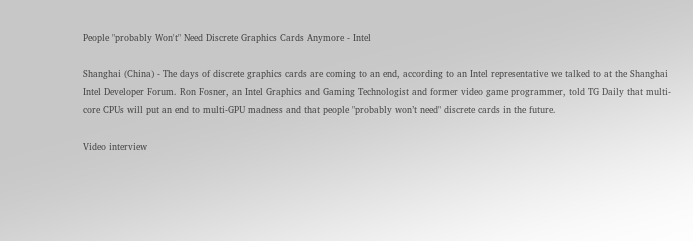People "probably Won't" Need Discrete Graphics Cards Anymore - Intel

Shanghai (China) - The days of discrete graphics cards are coming to an end, according to an Intel representative we talked to at the Shanghai Intel Developer Forum. Ron Fosner, an Intel Graphics and Gaming Technologist and former video game programmer, told TG Daily that multi-core CPUs will put an end to multi-GPU madness and that people "probably won’t need" discrete cards in the future.

Video interview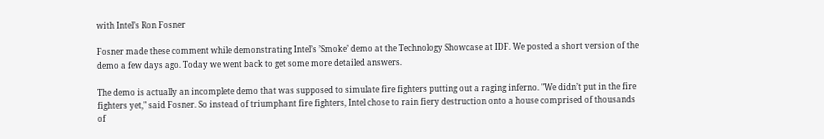with Intel’s Ron Fosner

Fosner made these comment while demonstrating Intel’s ’Smoke’ demo at the Technology Showcase at IDF. We posted a short version of the demo a few days ago. Today we went back to get some more detailed answers.

The demo is actually an incomplete demo that was supposed to simulate fire fighters putting out a raging inferno. "We didn’t put in the fire fighters yet," said Fosner. So instead of triumphant fire fighters, Intel chose to rain fiery destruction onto a house comprised of thousands of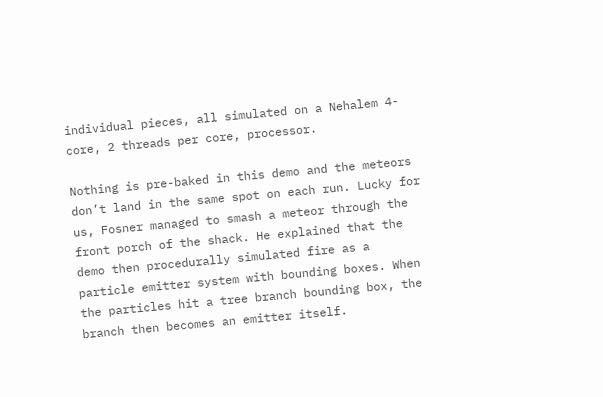individual pieces, all simulated on a Nehalem 4-core, 2 threads per core, processor.

Nothing is pre-baked in this demo and the meteors don’t land in the same spot on each run. Lucky for us, Fosner managed to smash a meteor through the front porch of the shack. He explained that the demo then procedurally simulated fire as a particle emitter system with bounding boxes. When the particles hit a tree branch bounding box, the branch then becomes an emitter itself.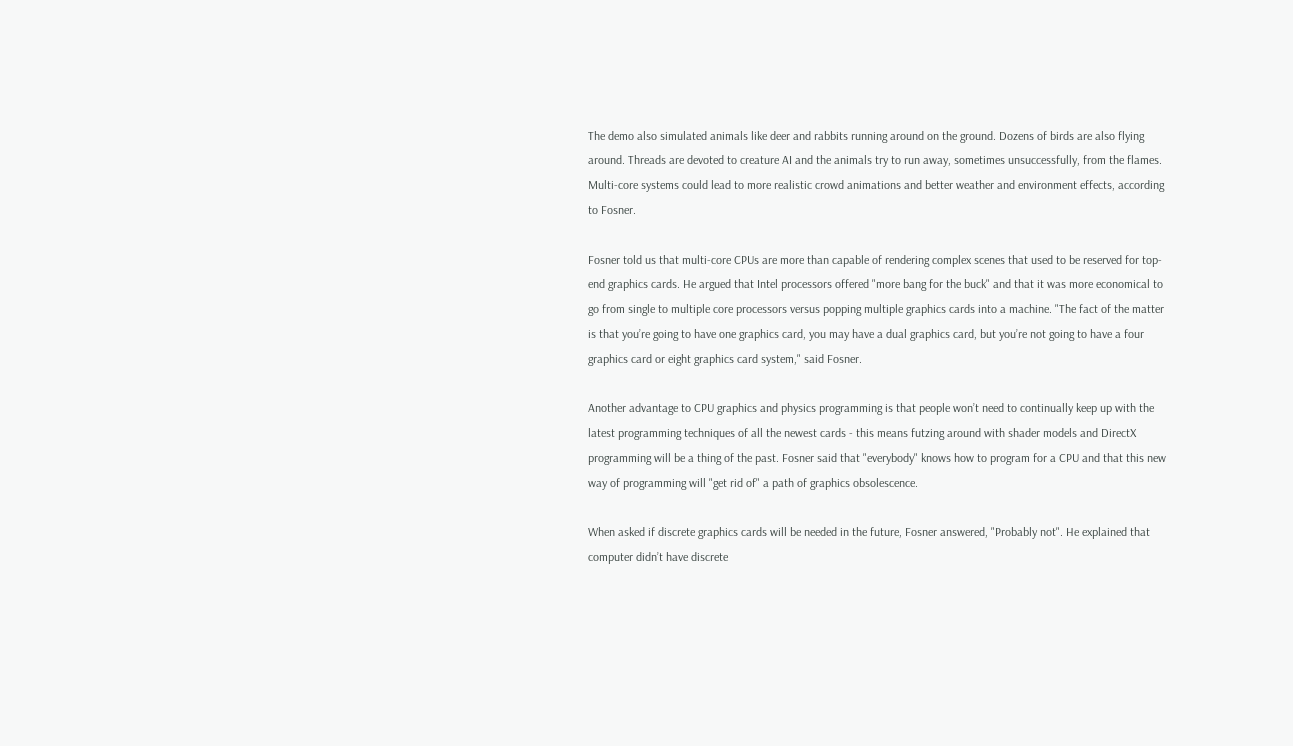The demo also simulated animals like deer and rabbits running around on the ground. Dozens of birds are also flying around. Threads are devoted to creature AI and the animals try to run away, sometimes unsuccessfully, from the flames. Multi-core systems could lead to more realistic crowd animations and better weather and environment effects, according to Fosner.

Fosner told us that multi-core CPUs are more than capable of rendering complex scenes that used to be reserved for top-end graphics cards. He argued that Intel processors offered "more bang for the buck" and that it was more economical to go from single to multiple core processors versus popping multiple graphics cards into a machine. "The fact of the matter is that you’re going to have one graphics card, you may have a dual graphics card, but you’re not going to have a four graphics card or eight graphics card system," said Fosner.

Another advantage to CPU graphics and physics programming is that people won’t need to continually keep up with the latest programming techniques of all the newest cards - this means futzing around with shader models and DirectX programming will be a thing of the past. Fosner said that "everybody" knows how to program for a CPU and that this new way of programming will "get rid of" a path of graphics obsolescence.

When asked if discrete graphics cards will be needed in the future, Fosner answered, "Probably not". He explained that computer didn’t have discrete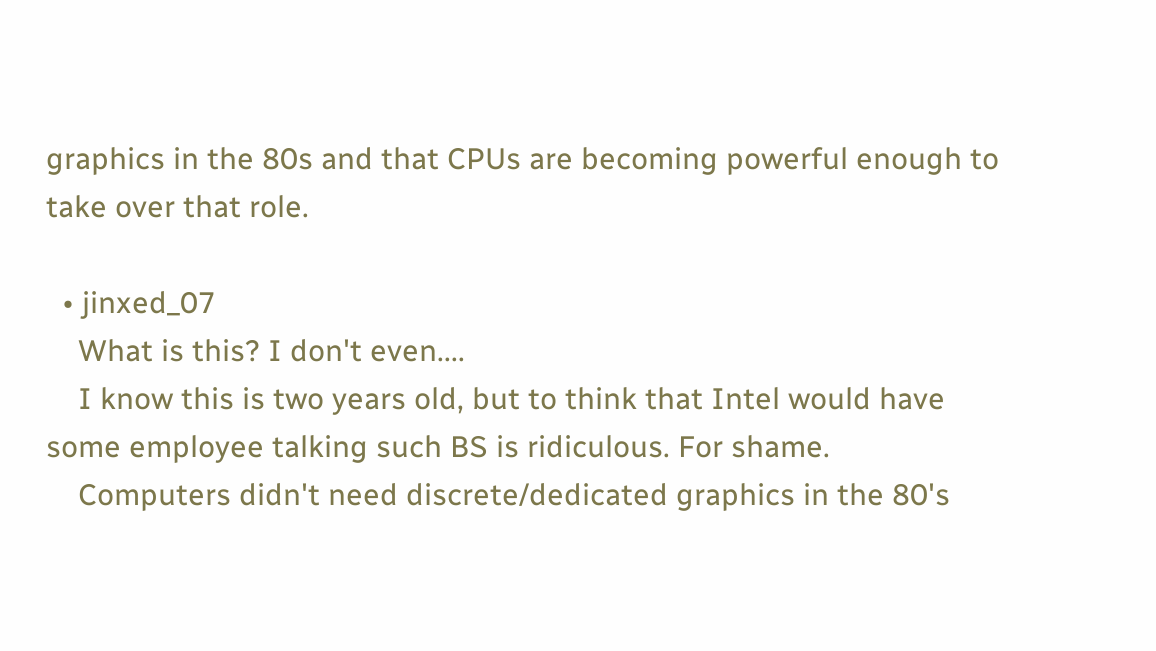graphics in the 80s and that CPUs are becoming powerful enough to take over that role.

  • jinxed_07
    What is this? I don't even....
    I know this is two years old, but to think that Intel would have some employee talking such BS is ridiculous. For shame.
    Computers didn't need discrete/dedicated graphics in the 80's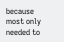because most only needed to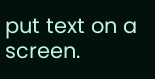put text on a screen.